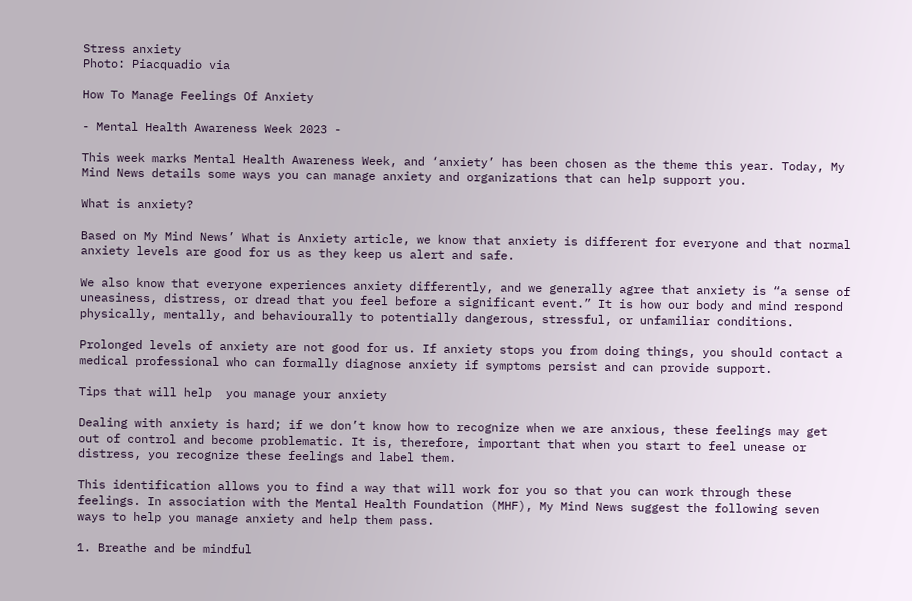Stress anxiety
Photo: Piacquadio via

How To Manage Feelings Of Anxiety

- Mental Health Awareness Week 2023 -

This week marks Mental Health Awareness Week, and ‘anxiety’ has been chosen as the theme this year. Today, My Mind News details some ways you can manage anxiety and organizations that can help support you.

What is anxiety?

Based on My Mind News’ What is Anxiety article, we know that anxiety is different for everyone and that normal anxiety levels are good for us as they keep us alert and safe.

We also know that everyone experiences anxiety differently, and we generally agree that anxiety is “a sense of uneasiness, distress, or dread that you feel before a significant event.” It is how our body and mind respond physically, mentally, and behaviourally to potentially dangerous, stressful, or unfamiliar conditions.

Prolonged levels of anxiety are not good for us. If anxiety stops you from doing things, you should contact a medical professional who can formally diagnose anxiety if symptoms persist and can provide support.

Tips that will help  you manage your anxiety

Dealing with anxiety is hard; if we don’t know how to recognize when we are anxious, these feelings may get out of control and become problematic. It is, therefore, important that when you start to feel unease or distress, you recognize these feelings and label them.

This identification allows you to find a way that will work for you so that you can work through these feelings. In association with the Mental Health Foundation (MHF), My Mind News suggest the following seven ways to help you manage anxiety and help them pass.

1. Breathe and be mindful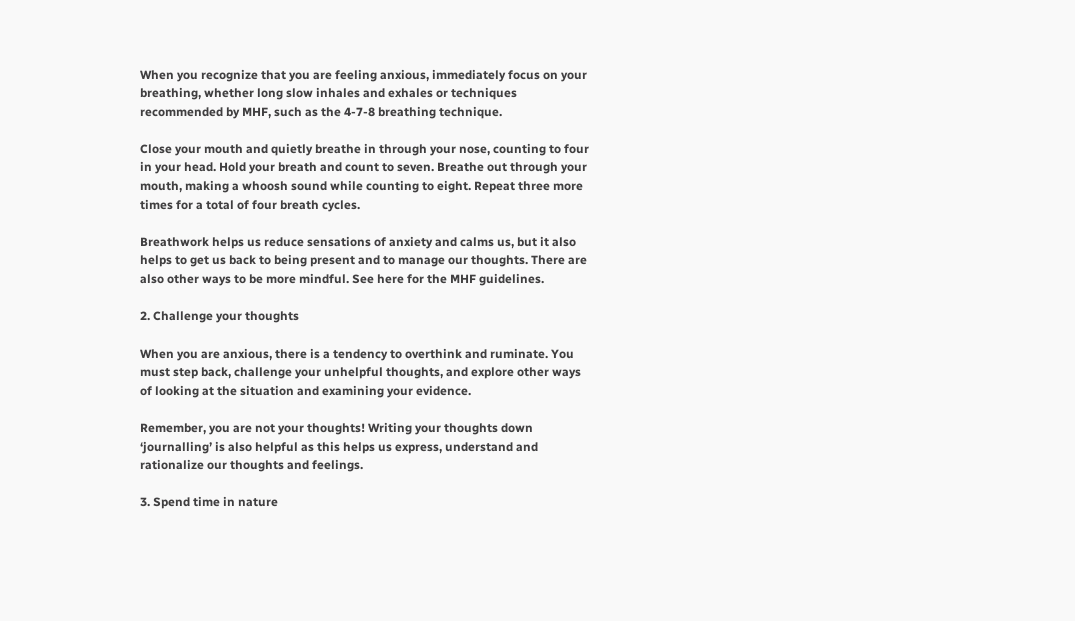When you recognize that you are feeling anxious, immediately focus on your breathing, whether long slow inhales and exhales or techniques recommended by MHF, such as the 4-7-8 breathing technique.

Close your mouth and quietly breathe in through your nose, counting to four in your head. Hold your breath and count to seven. Breathe out through your mouth, making a whoosh sound while counting to eight. Repeat three more times for a total of four breath cycles.

Breathwork helps us reduce sensations of anxiety and calms us, but it also helps to get us back to being present and to manage our thoughts. There are also other ways to be more mindful. See here for the MHF guidelines.

2. Challenge your thoughts

When you are anxious, there is a tendency to overthink and ruminate. You must step back, challenge your unhelpful thoughts, and explore other ways of looking at the situation and examining your evidence.

Remember, you are not your thoughts! Writing your thoughts down ‘journalling’ is also helpful as this helps us express, understand and rationalize our thoughts and feelings.

3. Spend time in nature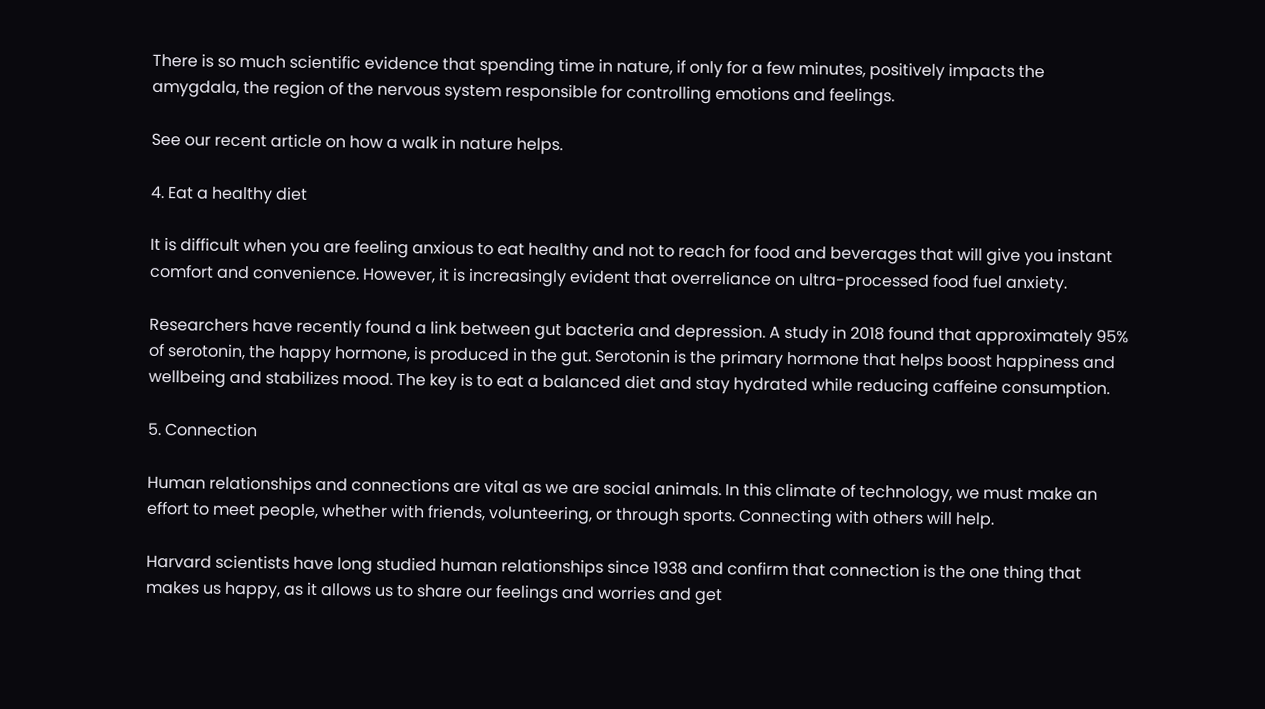There is so much scientific evidence that spending time in nature, if only for a few minutes, positively impacts the amygdala, the region of the nervous system responsible for controlling emotions and feelings.

See our recent article on how a walk in nature helps.

4. Eat a healthy diet

It is difficult when you are feeling anxious to eat healthy and not to reach for food and beverages that will give you instant comfort and convenience. However, it is increasingly evident that overreliance on ultra-processed food fuel anxiety.

Researchers have recently found a link between gut bacteria and depression. A study in 2018 found that approximately 95% of serotonin, the happy hormone, is produced in the gut. Serotonin is the primary hormone that helps boost happiness and wellbeing and stabilizes mood. The key is to eat a balanced diet and stay hydrated while reducing caffeine consumption.

5. Connection

Human relationships and connections are vital as we are social animals. In this climate of technology, we must make an effort to meet people, whether with friends, volunteering, or through sports. Connecting with others will help.

Harvard scientists have long studied human relationships since 1938 and confirm that connection is the one thing that makes us happy, as it allows us to share our feelings and worries and get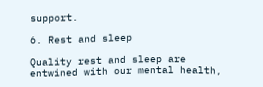support.

6. Rest and sleep

Quality rest and sleep are entwined with our mental health,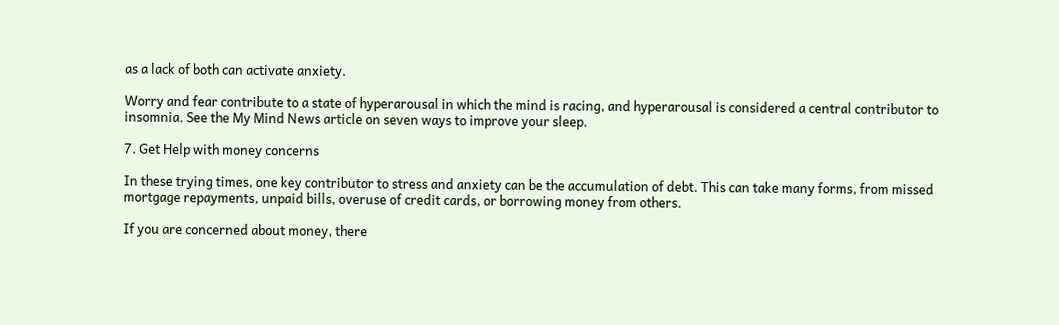as a lack of both can activate anxiety.

Worry and fear contribute to a state of hyperarousal in which the mind is racing, and hyperarousal is considered a central contributor to insomnia. See the My Mind News article on seven ways to improve your sleep.

7. Get Help with money concerns

In these trying times, one key contributor to stress and anxiety can be the accumulation of debt. This can take many forms, from missed mortgage repayments, unpaid bills, overuse of credit cards, or borrowing money from others.

If you are concerned about money, there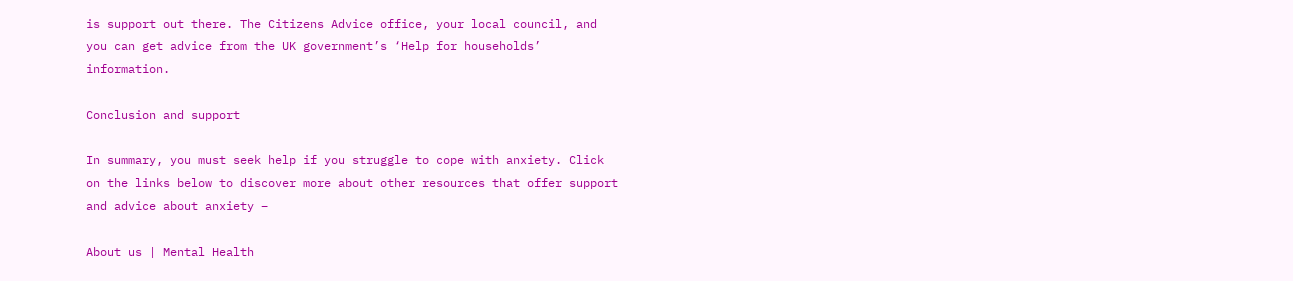is support out there. The Citizens Advice office, your local council, and you can get advice from the UK government’s ‘Help for households’ information.

Conclusion and support

In summary, you must seek help if you struggle to cope with anxiety. Click on the links below to discover more about other resources that offer support and advice about anxiety –

About us | Mental Health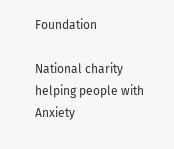Foundation

National charity helping people with Anxiety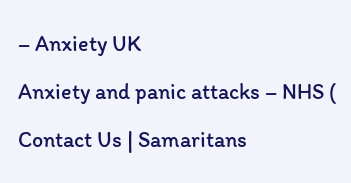– Anxiety UK

Anxiety and panic attacks – NHS (

Contact Us | Samaritans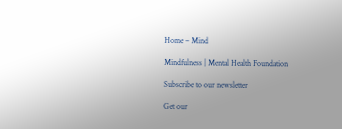Home – Mind

Mindfulness | Mental Health Foundation

Subscribe to our newsletter

Get our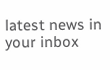latest news in your inbox